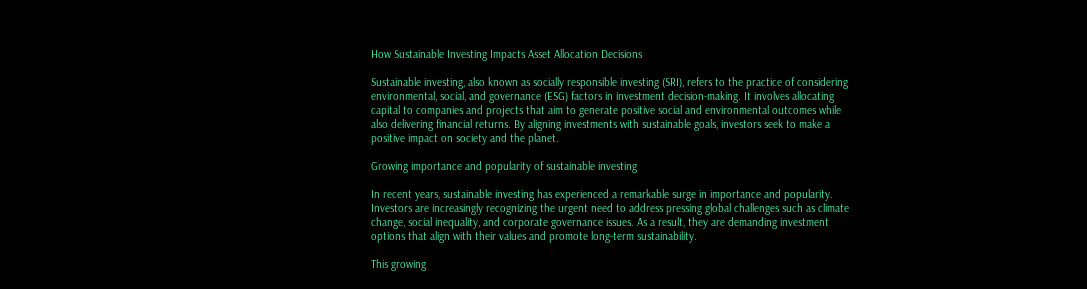How Sustainable Investing Impacts Asset Allocation Decisions

Sustainable investing, also known as socially responsible investing (SRI), refers to the practice of considering environmental, social, and governance (ESG) factors in investment decision-making. It involves allocating capital to companies and projects that aim to generate positive social and environmental outcomes while also delivering financial returns. By aligning investments with sustainable goals, investors seek to make a positive impact on society and the planet.

Growing importance and popularity of sustainable investing

In recent years, sustainable investing has experienced a remarkable surge in importance and popularity. Investors are increasingly recognizing the urgent need to address pressing global challenges such as climate change, social inequality, and corporate governance issues. As a result, they are demanding investment options that align with their values and promote long-term sustainability.

This growing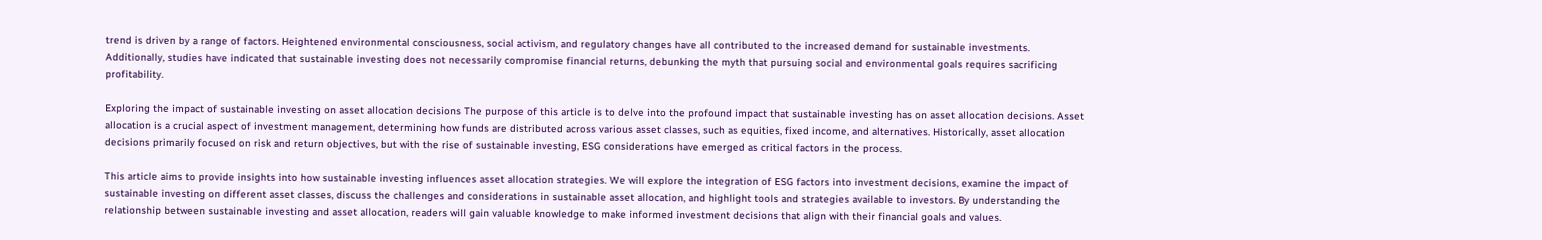trend is driven by a range of factors. Heightened environmental consciousness, social activism, and regulatory changes have all contributed to the increased demand for sustainable investments. Additionally, studies have indicated that sustainable investing does not necessarily compromise financial returns, debunking the myth that pursuing social and environmental goals requires sacrificing profitability.

Exploring the impact of sustainable investing on asset allocation decisions The purpose of this article is to delve into the profound impact that sustainable investing has on asset allocation decisions. Asset allocation is a crucial aspect of investment management, determining how funds are distributed across various asset classes, such as equities, fixed income, and alternatives. Historically, asset allocation decisions primarily focused on risk and return objectives, but with the rise of sustainable investing, ESG considerations have emerged as critical factors in the process.

This article aims to provide insights into how sustainable investing influences asset allocation strategies. We will explore the integration of ESG factors into investment decisions, examine the impact of sustainable investing on different asset classes, discuss the challenges and considerations in sustainable asset allocation, and highlight tools and strategies available to investors. By understanding the relationship between sustainable investing and asset allocation, readers will gain valuable knowledge to make informed investment decisions that align with their financial goals and values.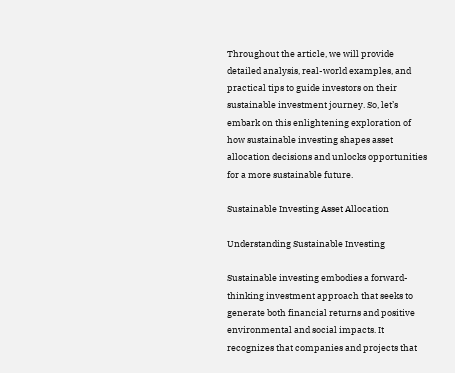Throughout the article, we will provide detailed analysis, real-world examples, and practical tips to guide investors on their sustainable investment journey. So, let’s embark on this enlightening exploration of how sustainable investing shapes asset allocation decisions and unlocks opportunities for a more sustainable future.

Sustainable Investing Asset Allocation

Understanding Sustainable Investing

Sustainable investing embodies a forward-thinking investment approach that seeks to generate both financial returns and positive environmental and social impacts. It recognizes that companies and projects that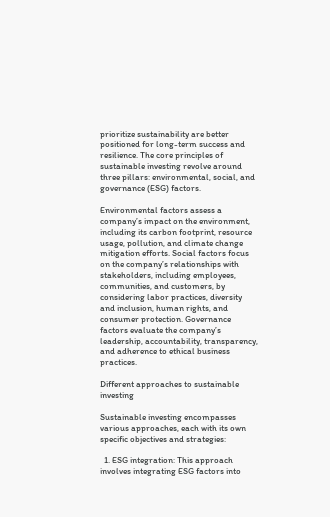prioritize sustainability are better positioned for long-term success and resilience. The core principles of sustainable investing revolve around three pillars: environmental, social, and governance (ESG) factors.

Environmental factors assess a company’s impact on the environment, including its carbon footprint, resource usage, pollution, and climate change mitigation efforts. Social factors focus on the company’s relationships with stakeholders, including employees, communities, and customers, by considering labor practices, diversity and inclusion, human rights, and consumer protection. Governance factors evaluate the company’s leadership, accountability, transparency, and adherence to ethical business practices.

Different approaches to sustainable investing

Sustainable investing encompasses various approaches, each with its own specific objectives and strategies:

  1. ESG integration: This approach involves integrating ESG factors into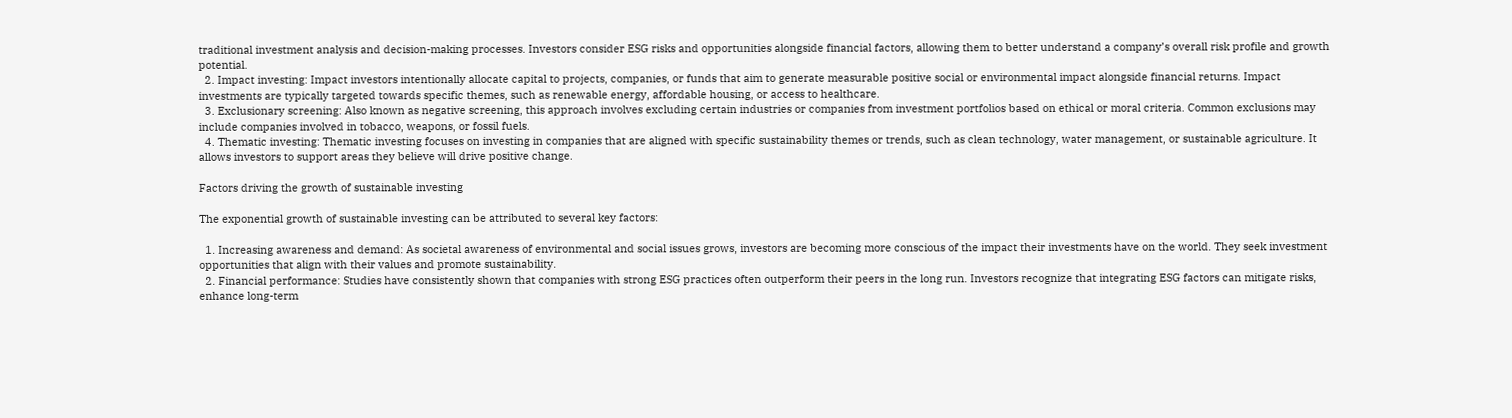traditional investment analysis and decision-making processes. Investors consider ESG risks and opportunities alongside financial factors, allowing them to better understand a company’s overall risk profile and growth potential.
  2. Impact investing: Impact investors intentionally allocate capital to projects, companies, or funds that aim to generate measurable positive social or environmental impact alongside financial returns. Impact investments are typically targeted towards specific themes, such as renewable energy, affordable housing, or access to healthcare.
  3. Exclusionary screening: Also known as negative screening, this approach involves excluding certain industries or companies from investment portfolios based on ethical or moral criteria. Common exclusions may include companies involved in tobacco, weapons, or fossil fuels.
  4. Thematic investing: Thematic investing focuses on investing in companies that are aligned with specific sustainability themes or trends, such as clean technology, water management, or sustainable agriculture. It allows investors to support areas they believe will drive positive change.

Factors driving the growth of sustainable investing

The exponential growth of sustainable investing can be attributed to several key factors:

  1. Increasing awareness and demand: As societal awareness of environmental and social issues grows, investors are becoming more conscious of the impact their investments have on the world. They seek investment opportunities that align with their values and promote sustainability.
  2. Financial performance: Studies have consistently shown that companies with strong ESG practices often outperform their peers in the long run. Investors recognize that integrating ESG factors can mitigate risks, enhance long-term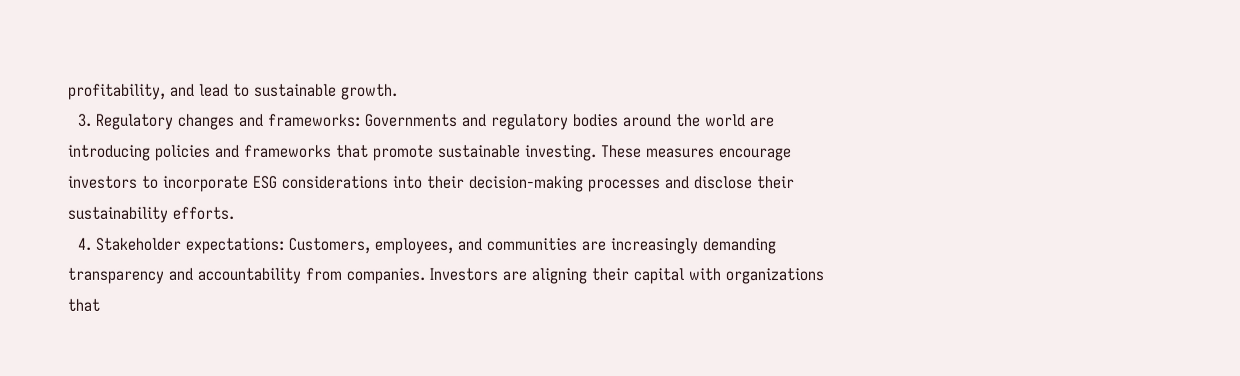profitability, and lead to sustainable growth.
  3. Regulatory changes and frameworks: Governments and regulatory bodies around the world are introducing policies and frameworks that promote sustainable investing. These measures encourage investors to incorporate ESG considerations into their decision-making processes and disclose their sustainability efforts.
  4. Stakeholder expectations: Customers, employees, and communities are increasingly demanding transparency and accountability from companies. Investors are aligning their capital with organizations that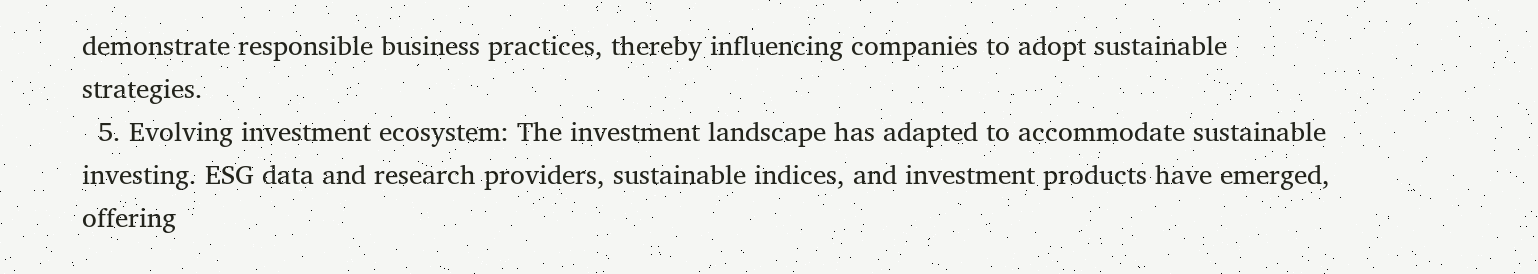demonstrate responsible business practices, thereby influencing companies to adopt sustainable strategies.
  5. Evolving investment ecosystem: The investment landscape has adapted to accommodate sustainable investing. ESG data and research providers, sustainable indices, and investment products have emerged, offering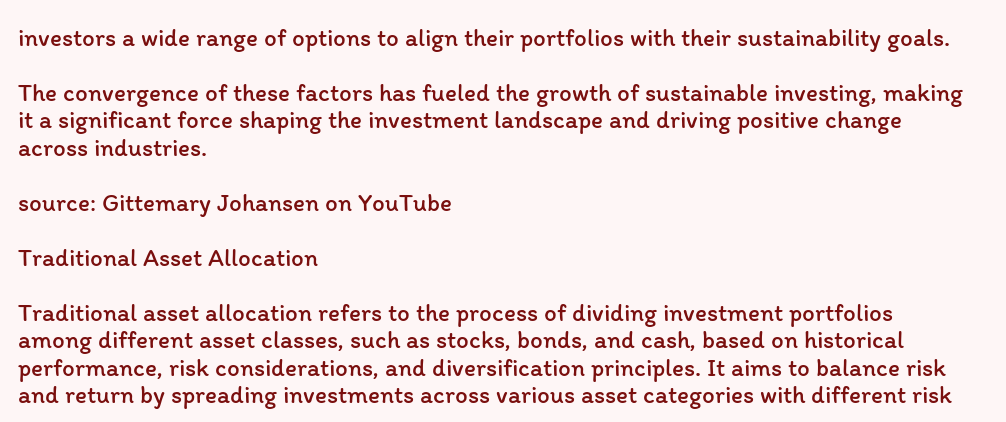investors a wide range of options to align their portfolios with their sustainability goals.

The convergence of these factors has fueled the growth of sustainable investing, making it a significant force shaping the investment landscape and driving positive change across industries.

source: Gittemary Johansen on YouTube

Traditional Asset Allocation

Traditional asset allocation refers to the process of dividing investment portfolios among different asset classes, such as stocks, bonds, and cash, based on historical performance, risk considerations, and diversification principles. It aims to balance risk and return by spreading investments across various asset categories with different risk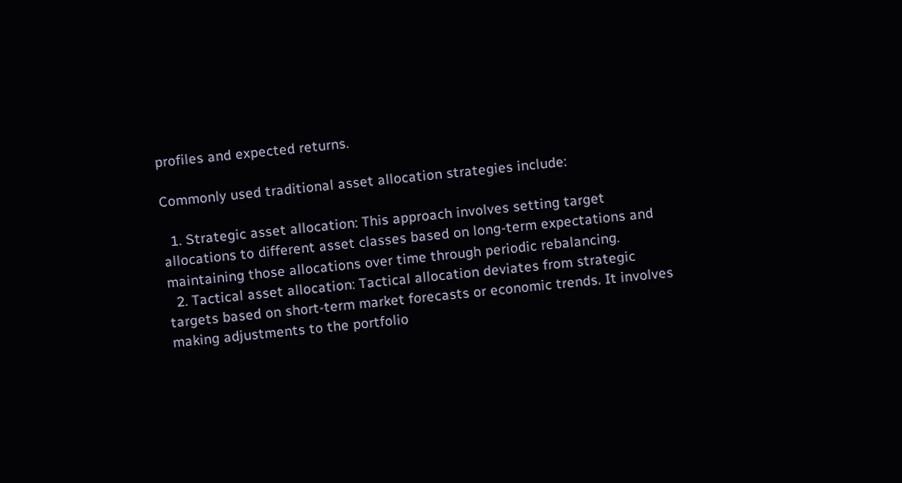profiles and expected returns.

Commonly used traditional asset allocation strategies include:

  1. Strategic asset allocation: This approach involves setting target allocations to different asset classes based on long-term expectations and maintaining those allocations over time through periodic rebalancing.
  2. Tactical asset allocation: Tactical allocation deviates from strategic targets based on short-term market forecasts or economic trends. It involves making adjustments to the portfolio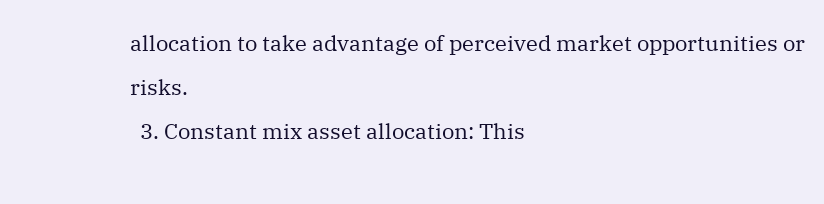allocation to take advantage of perceived market opportunities or risks.
  3. Constant mix asset allocation: This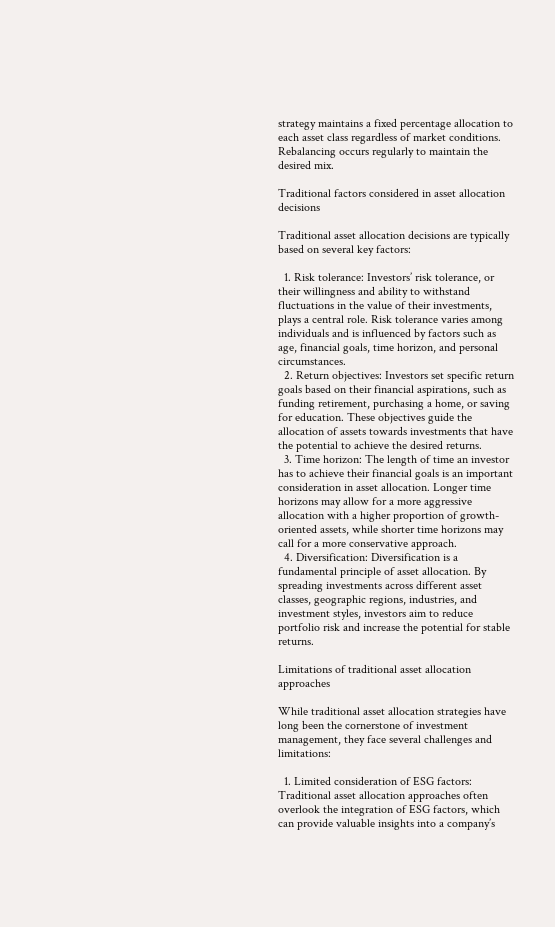strategy maintains a fixed percentage allocation to each asset class regardless of market conditions. Rebalancing occurs regularly to maintain the desired mix.

Traditional factors considered in asset allocation decisions

Traditional asset allocation decisions are typically based on several key factors:

  1. Risk tolerance: Investors’ risk tolerance, or their willingness and ability to withstand fluctuations in the value of their investments, plays a central role. Risk tolerance varies among individuals and is influenced by factors such as age, financial goals, time horizon, and personal circumstances.
  2. Return objectives: Investors set specific return goals based on their financial aspirations, such as funding retirement, purchasing a home, or saving for education. These objectives guide the allocation of assets towards investments that have the potential to achieve the desired returns.
  3. Time horizon: The length of time an investor has to achieve their financial goals is an important consideration in asset allocation. Longer time horizons may allow for a more aggressive allocation with a higher proportion of growth-oriented assets, while shorter time horizons may call for a more conservative approach.
  4. Diversification: Diversification is a fundamental principle of asset allocation. By spreading investments across different asset classes, geographic regions, industries, and investment styles, investors aim to reduce portfolio risk and increase the potential for stable returns.

Limitations of traditional asset allocation approaches

While traditional asset allocation strategies have long been the cornerstone of investment management, they face several challenges and limitations:

  1. Limited consideration of ESG factors: Traditional asset allocation approaches often overlook the integration of ESG factors, which can provide valuable insights into a company’s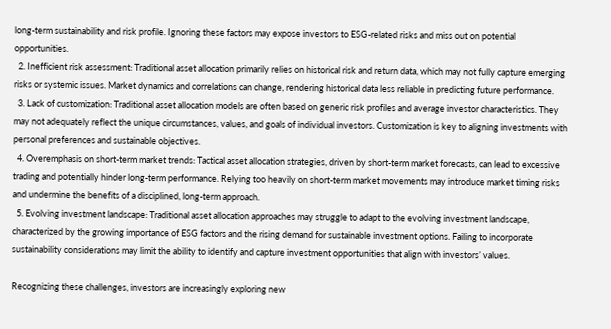long-term sustainability and risk profile. Ignoring these factors may expose investors to ESG-related risks and miss out on potential opportunities.
  2. Inefficient risk assessment: Traditional asset allocation primarily relies on historical risk and return data, which may not fully capture emerging risks or systemic issues. Market dynamics and correlations can change, rendering historical data less reliable in predicting future performance.
  3. Lack of customization: Traditional asset allocation models are often based on generic risk profiles and average investor characteristics. They may not adequately reflect the unique circumstances, values, and goals of individual investors. Customization is key to aligning investments with personal preferences and sustainable objectives.
  4. Overemphasis on short-term market trends: Tactical asset allocation strategies, driven by short-term market forecasts, can lead to excessive trading and potentially hinder long-term performance. Relying too heavily on short-term market movements may introduce market timing risks and undermine the benefits of a disciplined, long-term approach.
  5. Evolving investment landscape: Traditional asset allocation approaches may struggle to adapt to the evolving investment landscape, characterized by the growing importance of ESG factors and the rising demand for sustainable investment options. Failing to incorporate sustainability considerations may limit the ability to identify and capture investment opportunities that align with investors’ values.

Recognizing these challenges, investors are increasingly exploring new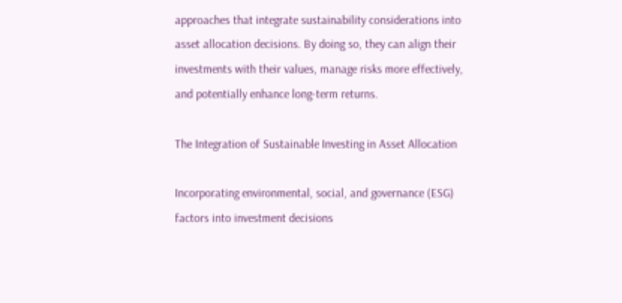approaches that integrate sustainability considerations into asset allocation decisions. By doing so, they can align their investments with their values, manage risks more effectively, and potentially enhance long-term returns.

The Integration of Sustainable Investing in Asset Allocation

Incorporating environmental, social, and governance (ESG) factors into investment decisions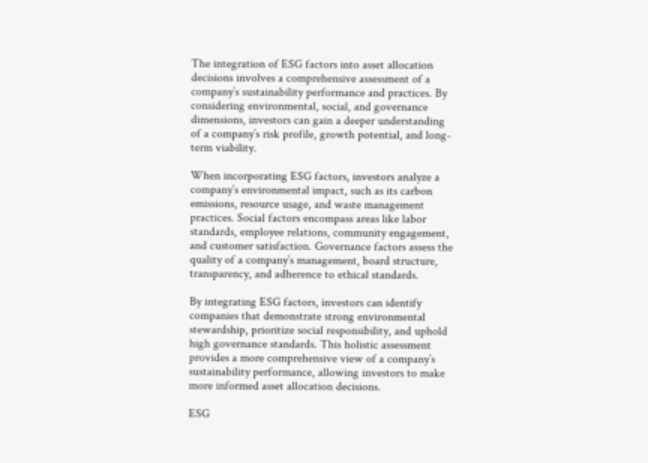The integration of ESG factors into asset allocation decisions involves a comprehensive assessment of a company’s sustainability performance and practices. By considering environmental, social, and governance dimensions, investors can gain a deeper understanding of a company’s risk profile, growth potential, and long-term viability.

When incorporating ESG factors, investors analyze a company’s environmental impact, such as its carbon emissions, resource usage, and waste management practices. Social factors encompass areas like labor standards, employee relations, community engagement, and customer satisfaction. Governance factors assess the quality of a company’s management, board structure, transparency, and adherence to ethical standards.

By integrating ESG factors, investors can identify companies that demonstrate strong environmental stewardship, prioritize social responsibility, and uphold high governance standards. This holistic assessment provides a more comprehensive view of a company’s sustainability performance, allowing investors to make more informed asset allocation decisions.

ESG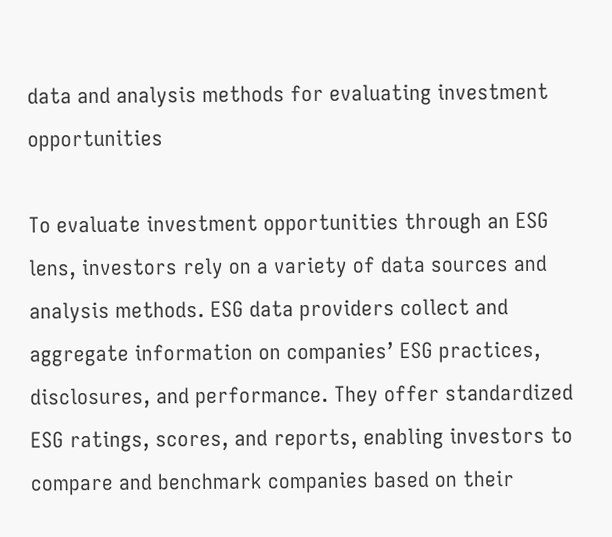data and analysis methods for evaluating investment opportunities

To evaluate investment opportunities through an ESG lens, investors rely on a variety of data sources and analysis methods. ESG data providers collect and aggregate information on companies’ ESG practices, disclosures, and performance. They offer standardized ESG ratings, scores, and reports, enabling investors to compare and benchmark companies based on their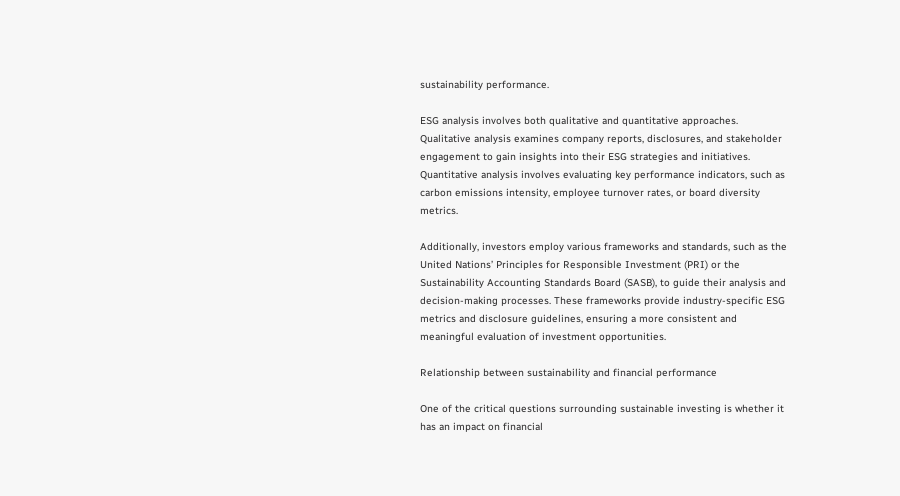sustainability performance.

ESG analysis involves both qualitative and quantitative approaches. Qualitative analysis examines company reports, disclosures, and stakeholder engagement to gain insights into their ESG strategies and initiatives. Quantitative analysis involves evaluating key performance indicators, such as carbon emissions intensity, employee turnover rates, or board diversity metrics.

Additionally, investors employ various frameworks and standards, such as the United Nations’ Principles for Responsible Investment (PRI) or the Sustainability Accounting Standards Board (SASB), to guide their analysis and decision-making processes. These frameworks provide industry-specific ESG metrics and disclosure guidelines, ensuring a more consistent and meaningful evaluation of investment opportunities.

Relationship between sustainability and financial performance

One of the critical questions surrounding sustainable investing is whether it has an impact on financial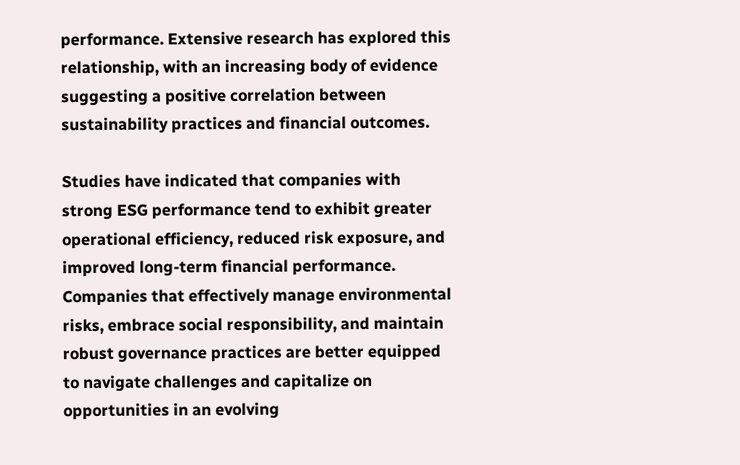performance. Extensive research has explored this relationship, with an increasing body of evidence suggesting a positive correlation between sustainability practices and financial outcomes.

Studies have indicated that companies with strong ESG performance tend to exhibit greater operational efficiency, reduced risk exposure, and improved long-term financial performance. Companies that effectively manage environmental risks, embrace social responsibility, and maintain robust governance practices are better equipped to navigate challenges and capitalize on opportunities in an evolving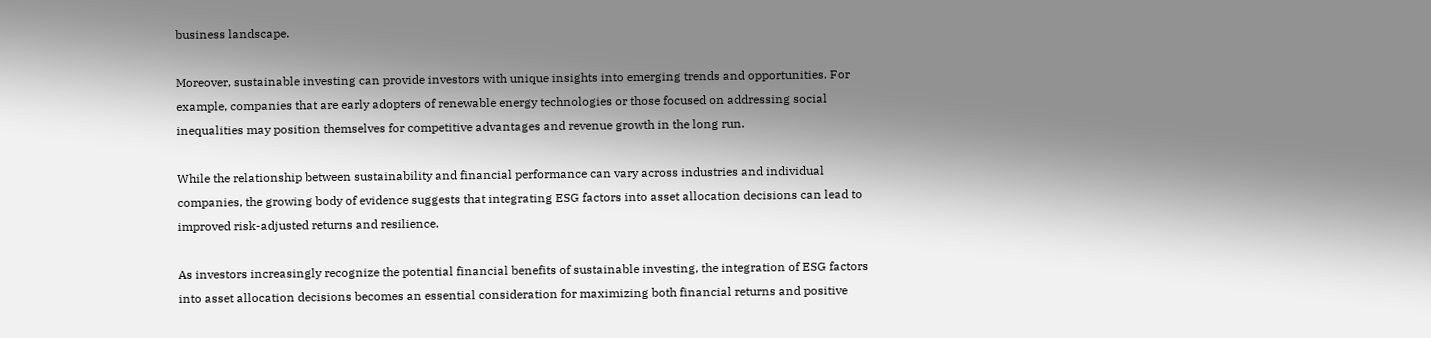business landscape.

Moreover, sustainable investing can provide investors with unique insights into emerging trends and opportunities. For example, companies that are early adopters of renewable energy technologies or those focused on addressing social inequalities may position themselves for competitive advantages and revenue growth in the long run.

While the relationship between sustainability and financial performance can vary across industries and individual companies, the growing body of evidence suggests that integrating ESG factors into asset allocation decisions can lead to improved risk-adjusted returns and resilience.

As investors increasingly recognize the potential financial benefits of sustainable investing, the integration of ESG factors into asset allocation decisions becomes an essential consideration for maximizing both financial returns and positive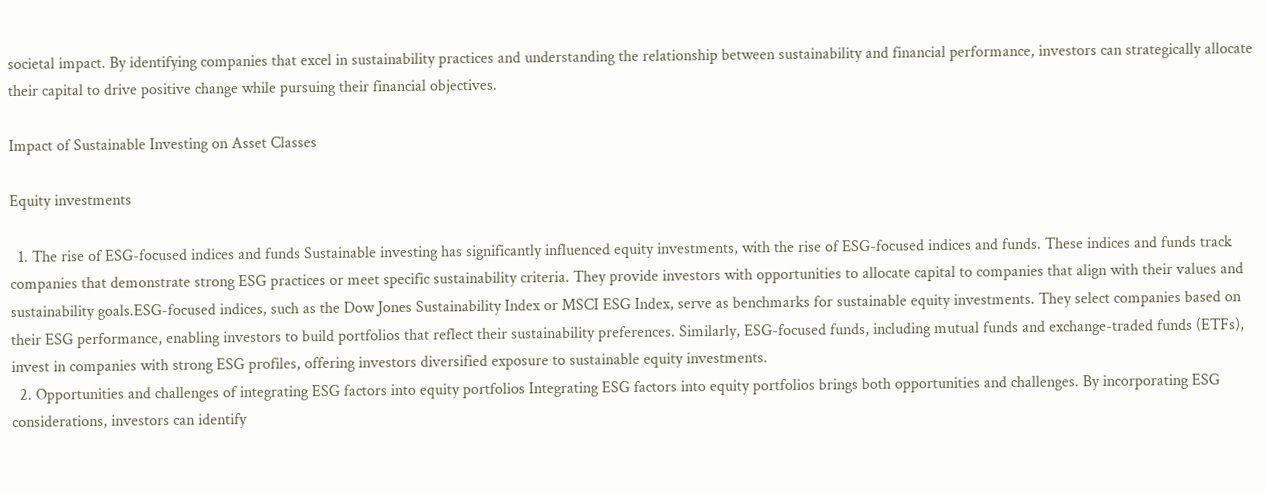societal impact. By identifying companies that excel in sustainability practices and understanding the relationship between sustainability and financial performance, investors can strategically allocate their capital to drive positive change while pursuing their financial objectives.

Impact of Sustainable Investing on Asset Classes

Equity investments

  1. The rise of ESG-focused indices and funds Sustainable investing has significantly influenced equity investments, with the rise of ESG-focused indices and funds. These indices and funds track companies that demonstrate strong ESG practices or meet specific sustainability criteria. They provide investors with opportunities to allocate capital to companies that align with their values and sustainability goals.ESG-focused indices, such as the Dow Jones Sustainability Index or MSCI ESG Index, serve as benchmarks for sustainable equity investments. They select companies based on their ESG performance, enabling investors to build portfolios that reflect their sustainability preferences. Similarly, ESG-focused funds, including mutual funds and exchange-traded funds (ETFs), invest in companies with strong ESG profiles, offering investors diversified exposure to sustainable equity investments.
  2. Opportunities and challenges of integrating ESG factors into equity portfolios Integrating ESG factors into equity portfolios brings both opportunities and challenges. By incorporating ESG considerations, investors can identify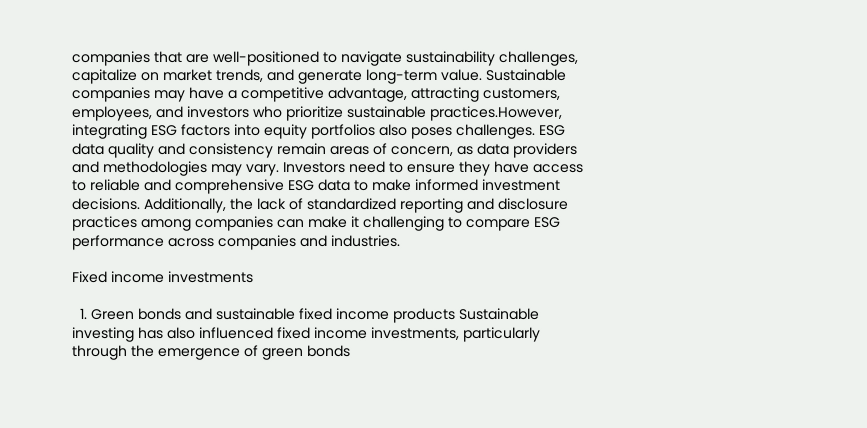companies that are well-positioned to navigate sustainability challenges, capitalize on market trends, and generate long-term value. Sustainable companies may have a competitive advantage, attracting customers, employees, and investors who prioritize sustainable practices.However, integrating ESG factors into equity portfolios also poses challenges. ESG data quality and consistency remain areas of concern, as data providers and methodologies may vary. Investors need to ensure they have access to reliable and comprehensive ESG data to make informed investment decisions. Additionally, the lack of standardized reporting and disclosure practices among companies can make it challenging to compare ESG performance across companies and industries.

Fixed income investments

  1. Green bonds and sustainable fixed income products Sustainable investing has also influenced fixed income investments, particularly through the emergence of green bonds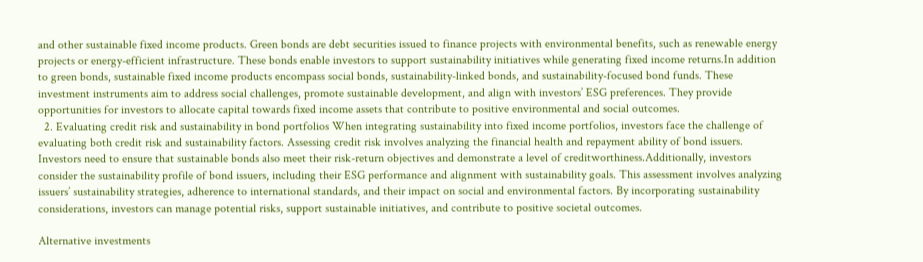and other sustainable fixed income products. Green bonds are debt securities issued to finance projects with environmental benefits, such as renewable energy projects or energy-efficient infrastructure. These bonds enable investors to support sustainability initiatives while generating fixed income returns.In addition to green bonds, sustainable fixed income products encompass social bonds, sustainability-linked bonds, and sustainability-focused bond funds. These investment instruments aim to address social challenges, promote sustainable development, and align with investors’ ESG preferences. They provide opportunities for investors to allocate capital towards fixed income assets that contribute to positive environmental and social outcomes.
  2. Evaluating credit risk and sustainability in bond portfolios When integrating sustainability into fixed income portfolios, investors face the challenge of evaluating both credit risk and sustainability factors. Assessing credit risk involves analyzing the financial health and repayment ability of bond issuers. Investors need to ensure that sustainable bonds also meet their risk-return objectives and demonstrate a level of creditworthiness.Additionally, investors consider the sustainability profile of bond issuers, including their ESG performance and alignment with sustainability goals. This assessment involves analyzing issuers’ sustainability strategies, adherence to international standards, and their impact on social and environmental factors. By incorporating sustainability considerations, investors can manage potential risks, support sustainable initiatives, and contribute to positive societal outcomes.

Alternative investments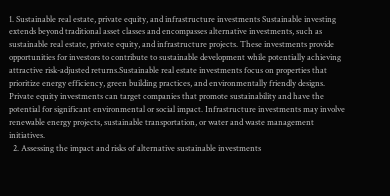1. Sustainable real estate, private equity, and infrastructure investments Sustainable investing extends beyond traditional asset classes and encompasses alternative investments, such as sustainable real estate, private equity, and infrastructure projects. These investments provide opportunities for investors to contribute to sustainable development while potentially achieving attractive risk-adjusted returns.Sustainable real estate investments focus on properties that prioritize energy efficiency, green building practices, and environmentally friendly designs. Private equity investments can target companies that promote sustainability and have the potential for significant environmental or social impact. Infrastructure investments may involve renewable energy projects, sustainable transportation, or water and waste management initiatives.
  2. Assessing the impact and risks of alternative sustainable investments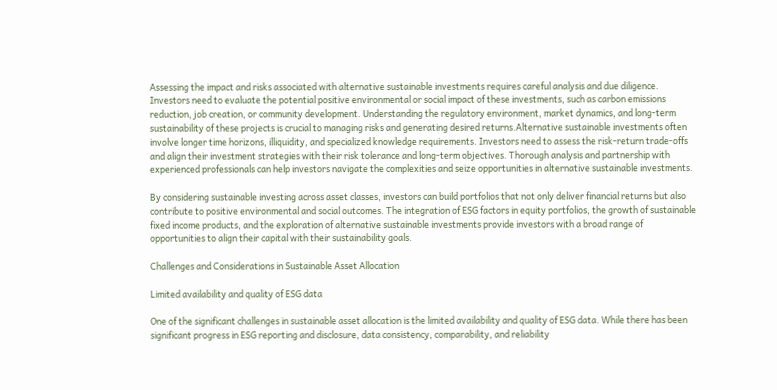Assessing the impact and risks associated with alternative sustainable investments requires careful analysis and due diligence. Investors need to evaluate the potential positive environmental or social impact of these investments, such as carbon emissions reduction, job creation, or community development. Understanding the regulatory environment, market dynamics, and long-term sustainability of these projects is crucial to managing risks and generating desired returns.Alternative sustainable investments often involve longer time horizons, illiquidity, and specialized knowledge requirements. Investors need to assess the risk-return trade-offs and align their investment strategies with their risk tolerance and long-term objectives. Thorough analysis and partnership with experienced professionals can help investors navigate the complexities and seize opportunities in alternative sustainable investments.

By considering sustainable investing across asset classes, investors can build portfolios that not only deliver financial returns but also contribute to positive environmental and social outcomes. The integration of ESG factors in equity portfolios, the growth of sustainable fixed income products, and the exploration of alternative sustainable investments provide investors with a broad range of opportunities to align their capital with their sustainability goals.

Challenges and Considerations in Sustainable Asset Allocation

Limited availability and quality of ESG data

One of the significant challenges in sustainable asset allocation is the limited availability and quality of ESG data. While there has been significant progress in ESG reporting and disclosure, data consistency, comparability, and reliability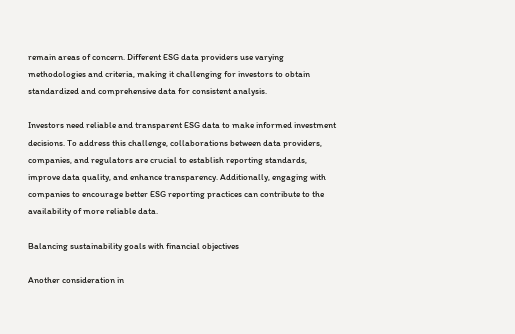remain areas of concern. Different ESG data providers use varying methodologies and criteria, making it challenging for investors to obtain standardized and comprehensive data for consistent analysis.

Investors need reliable and transparent ESG data to make informed investment decisions. To address this challenge, collaborations between data providers, companies, and regulators are crucial to establish reporting standards, improve data quality, and enhance transparency. Additionally, engaging with companies to encourage better ESG reporting practices can contribute to the availability of more reliable data.

Balancing sustainability goals with financial objectives

Another consideration in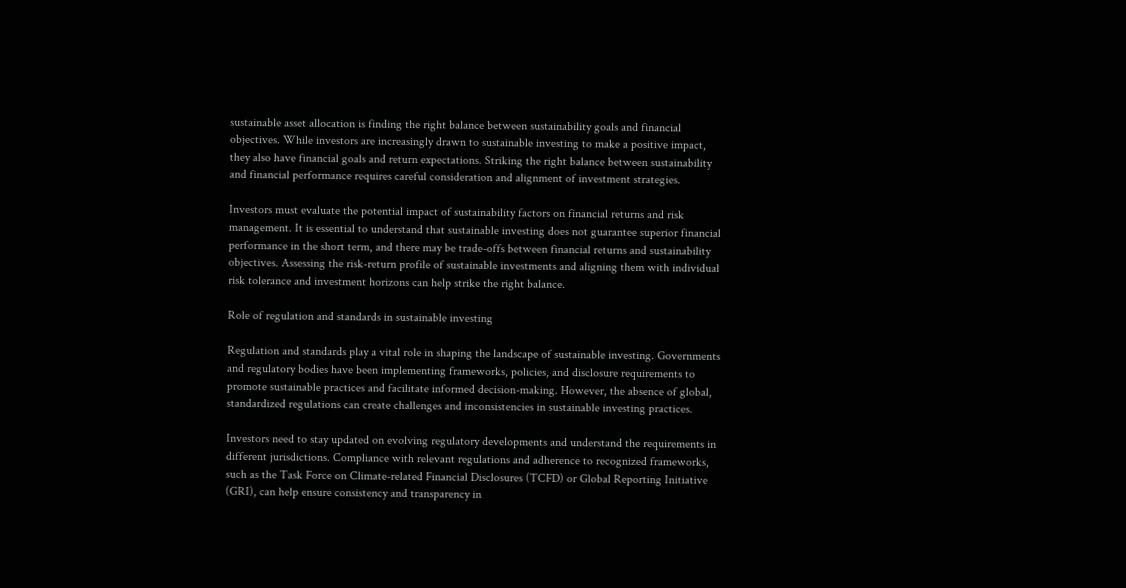sustainable asset allocation is finding the right balance between sustainability goals and financial objectives. While investors are increasingly drawn to sustainable investing to make a positive impact, they also have financial goals and return expectations. Striking the right balance between sustainability and financial performance requires careful consideration and alignment of investment strategies.

Investors must evaluate the potential impact of sustainability factors on financial returns and risk management. It is essential to understand that sustainable investing does not guarantee superior financial performance in the short term, and there may be trade-offs between financial returns and sustainability objectives. Assessing the risk-return profile of sustainable investments and aligning them with individual risk tolerance and investment horizons can help strike the right balance.

Role of regulation and standards in sustainable investing

Regulation and standards play a vital role in shaping the landscape of sustainable investing. Governments and regulatory bodies have been implementing frameworks, policies, and disclosure requirements to promote sustainable practices and facilitate informed decision-making. However, the absence of global, standardized regulations can create challenges and inconsistencies in sustainable investing practices.

Investors need to stay updated on evolving regulatory developments and understand the requirements in different jurisdictions. Compliance with relevant regulations and adherence to recognized frameworks, such as the Task Force on Climate-related Financial Disclosures (TCFD) or Global Reporting Initiative (GRI), can help ensure consistency and transparency in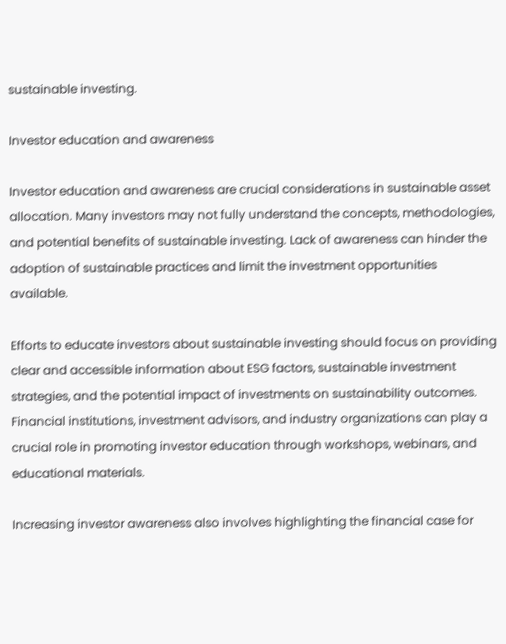sustainable investing.

Investor education and awareness

Investor education and awareness are crucial considerations in sustainable asset allocation. Many investors may not fully understand the concepts, methodologies, and potential benefits of sustainable investing. Lack of awareness can hinder the adoption of sustainable practices and limit the investment opportunities available.

Efforts to educate investors about sustainable investing should focus on providing clear and accessible information about ESG factors, sustainable investment strategies, and the potential impact of investments on sustainability outcomes. Financial institutions, investment advisors, and industry organizations can play a crucial role in promoting investor education through workshops, webinars, and educational materials.

Increasing investor awareness also involves highlighting the financial case for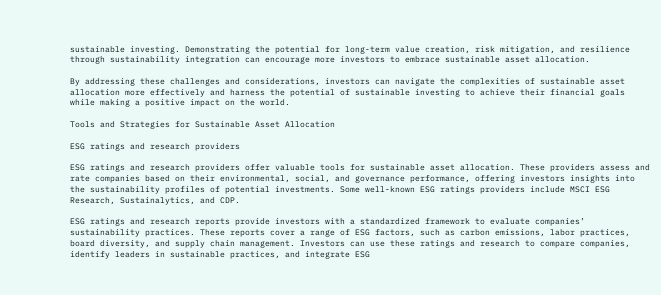sustainable investing. Demonstrating the potential for long-term value creation, risk mitigation, and resilience through sustainability integration can encourage more investors to embrace sustainable asset allocation.

By addressing these challenges and considerations, investors can navigate the complexities of sustainable asset allocation more effectively and harness the potential of sustainable investing to achieve their financial goals while making a positive impact on the world.

Tools and Strategies for Sustainable Asset Allocation

ESG ratings and research providers

ESG ratings and research providers offer valuable tools for sustainable asset allocation. These providers assess and rate companies based on their environmental, social, and governance performance, offering investors insights into the sustainability profiles of potential investments. Some well-known ESG ratings providers include MSCI ESG Research, Sustainalytics, and CDP.

ESG ratings and research reports provide investors with a standardized framework to evaluate companies’ sustainability practices. These reports cover a range of ESG factors, such as carbon emissions, labor practices, board diversity, and supply chain management. Investors can use these ratings and research to compare companies, identify leaders in sustainable practices, and integrate ESG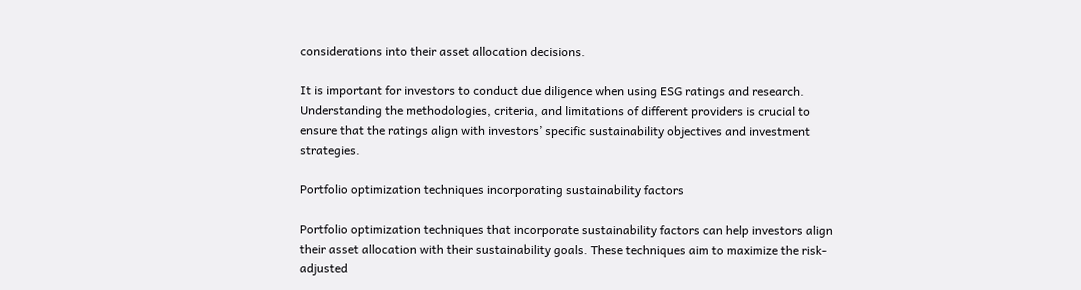considerations into their asset allocation decisions.

It is important for investors to conduct due diligence when using ESG ratings and research. Understanding the methodologies, criteria, and limitations of different providers is crucial to ensure that the ratings align with investors’ specific sustainability objectives and investment strategies.

Portfolio optimization techniques incorporating sustainability factors

Portfolio optimization techniques that incorporate sustainability factors can help investors align their asset allocation with their sustainability goals. These techniques aim to maximize the risk-adjusted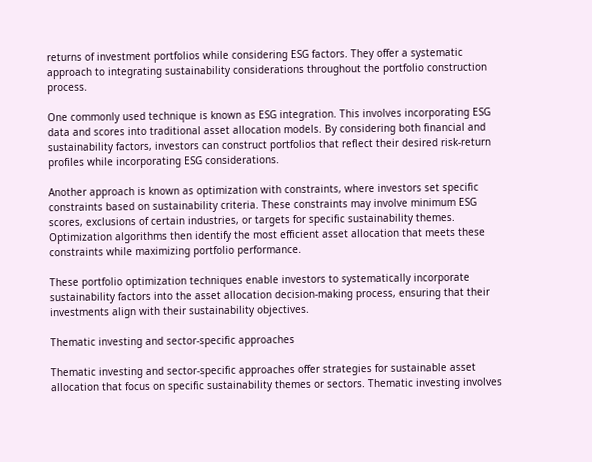returns of investment portfolios while considering ESG factors. They offer a systematic approach to integrating sustainability considerations throughout the portfolio construction process.

One commonly used technique is known as ESG integration. This involves incorporating ESG data and scores into traditional asset allocation models. By considering both financial and sustainability factors, investors can construct portfolios that reflect their desired risk-return profiles while incorporating ESG considerations.

Another approach is known as optimization with constraints, where investors set specific constraints based on sustainability criteria. These constraints may involve minimum ESG scores, exclusions of certain industries, or targets for specific sustainability themes. Optimization algorithms then identify the most efficient asset allocation that meets these constraints while maximizing portfolio performance.

These portfolio optimization techniques enable investors to systematically incorporate sustainability factors into the asset allocation decision-making process, ensuring that their investments align with their sustainability objectives.

Thematic investing and sector-specific approaches

Thematic investing and sector-specific approaches offer strategies for sustainable asset allocation that focus on specific sustainability themes or sectors. Thematic investing involves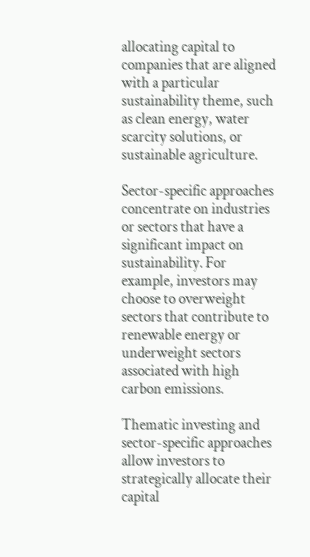allocating capital to companies that are aligned with a particular sustainability theme, such as clean energy, water scarcity solutions, or sustainable agriculture.

Sector-specific approaches concentrate on industries or sectors that have a significant impact on sustainability. For example, investors may choose to overweight sectors that contribute to renewable energy or underweight sectors associated with high carbon emissions.

Thematic investing and sector-specific approaches allow investors to strategically allocate their capital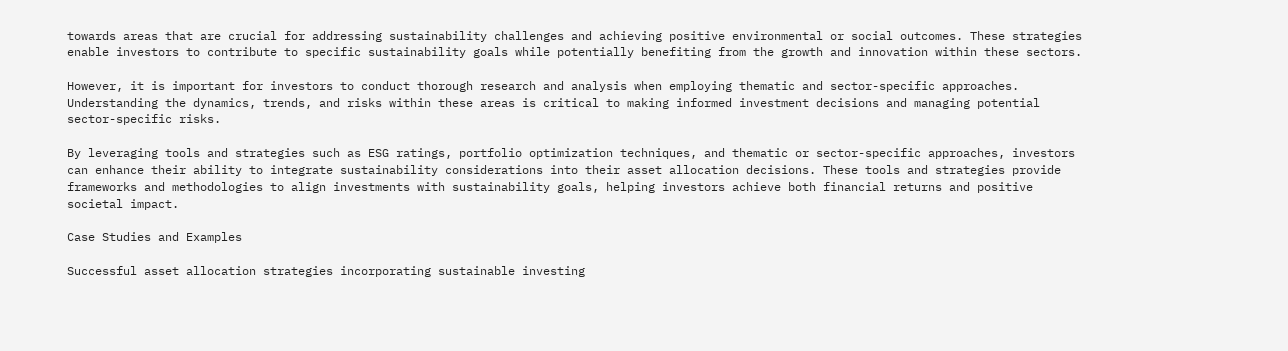towards areas that are crucial for addressing sustainability challenges and achieving positive environmental or social outcomes. These strategies enable investors to contribute to specific sustainability goals while potentially benefiting from the growth and innovation within these sectors.

However, it is important for investors to conduct thorough research and analysis when employing thematic and sector-specific approaches. Understanding the dynamics, trends, and risks within these areas is critical to making informed investment decisions and managing potential sector-specific risks.

By leveraging tools and strategies such as ESG ratings, portfolio optimization techniques, and thematic or sector-specific approaches, investors can enhance their ability to integrate sustainability considerations into their asset allocation decisions. These tools and strategies provide frameworks and methodologies to align investments with sustainability goals, helping investors achieve both financial returns and positive societal impact.

Case Studies and Examples

Successful asset allocation strategies incorporating sustainable investing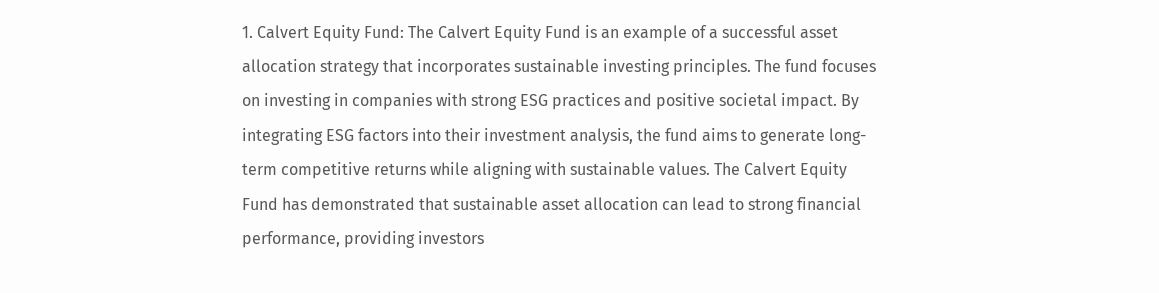1. Calvert Equity Fund: The Calvert Equity Fund is an example of a successful asset allocation strategy that incorporates sustainable investing principles. The fund focuses on investing in companies with strong ESG practices and positive societal impact. By integrating ESG factors into their investment analysis, the fund aims to generate long-term competitive returns while aligning with sustainable values. The Calvert Equity Fund has demonstrated that sustainable asset allocation can lead to strong financial performance, providing investors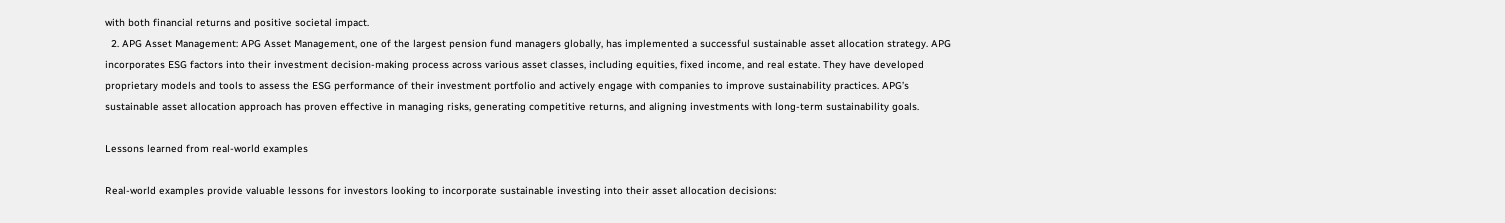with both financial returns and positive societal impact.
  2. APG Asset Management: APG Asset Management, one of the largest pension fund managers globally, has implemented a successful sustainable asset allocation strategy. APG incorporates ESG factors into their investment decision-making process across various asset classes, including equities, fixed income, and real estate. They have developed proprietary models and tools to assess the ESG performance of their investment portfolio and actively engage with companies to improve sustainability practices. APG’s sustainable asset allocation approach has proven effective in managing risks, generating competitive returns, and aligning investments with long-term sustainability goals.

Lessons learned from real-world examples

Real-world examples provide valuable lessons for investors looking to incorporate sustainable investing into their asset allocation decisions: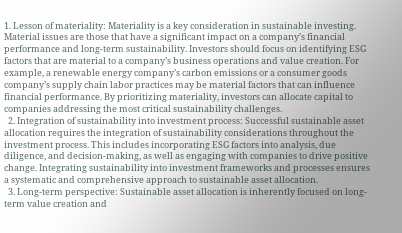1. Lesson of materiality: Materiality is a key consideration in sustainable investing. Material issues are those that have a significant impact on a company’s financial performance and long-term sustainability. Investors should focus on identifying ESG factors that are material to a company’s business operations and value creation. For example, a renewable energy company’s carbon emissions or a consumer goods company’s supply chain labor practices may be material factors that can influence financial performance. By prioritizing materiality, investors can allocate capital to companies addressing the most critical sustainability challenges.
  2. Integration of sustainability into investment process: Successful sustainable asset allocation requires the integration of sustainability considerations throughout the investment process. This includes incorporating ESG factors into analysis, due diligence, and decision-making, as well as engaging with companies to drive positive change. Integrating sustainability into investment frameworks and processes ensures a systematic and comprehensive approach to sustainable asset allocation.
  3. Long-term perspective: Sustainable asset allocation is inherently focused on long-term value creation and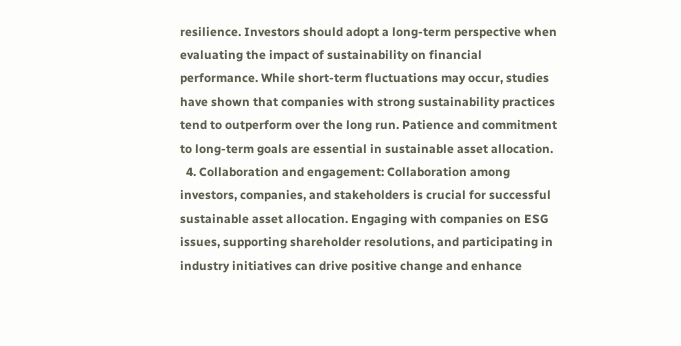resilience. Investors should adopt a long-term perspective when evaluating the impact of sustainability on financial performance. While short-term fluctuations may occur, studies have shown that companies with strong sustainability practices tend to outperform over the long run. Patience and commitment to long-term goals are essential in sustainable asset allocation.
  4. Collaboration and engagement: Collaboration among investors, companies, and stakeholders is crucial for successful sustainable asset allocation. Engaging with companies on ESG issues, supporting shareholder resolutions, and participating in industry initiatives can drive positive change and enhance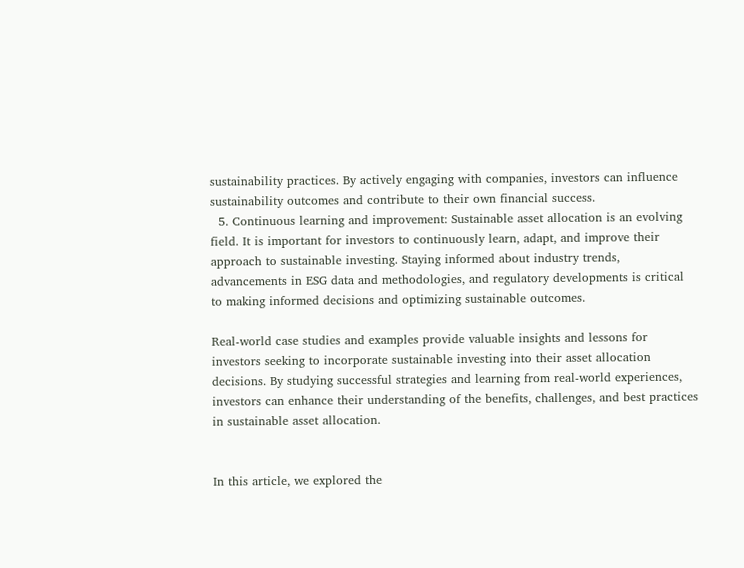sustainability practices. By actively engaging with companies, investors can influence sustainability outcomes and contribute to their own financial success.
  5. Continuous learning and improvement: Sustainable asset allocation is an evolving field. It is important for investors to continuously learn, adapt, and improve their approach to sustainable investing. Staying informed about industry trends, advancements in ESG data and methodologies, and regulatory developments is critical to making informed decisions and optimizing sustainable outcomes.

Real-world case studies and examples provide valuable insights and lessons for investors seeking to incorporate sustainable investing into their asset allocation decisions. By studying successful strategies and learning from real-world experiences, investors can enhance their understanding of the benefits, challenges, and best practices in sustainable asset allocation.


In this article, we explored the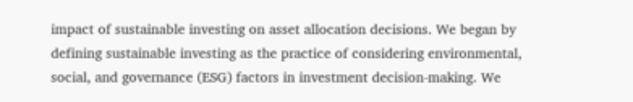impact of sustainable investing on asset allocation decisions. We began by defining sustainable investing as the practice of considering environmental, social, and governance (ESG) factors in investment decision-making. We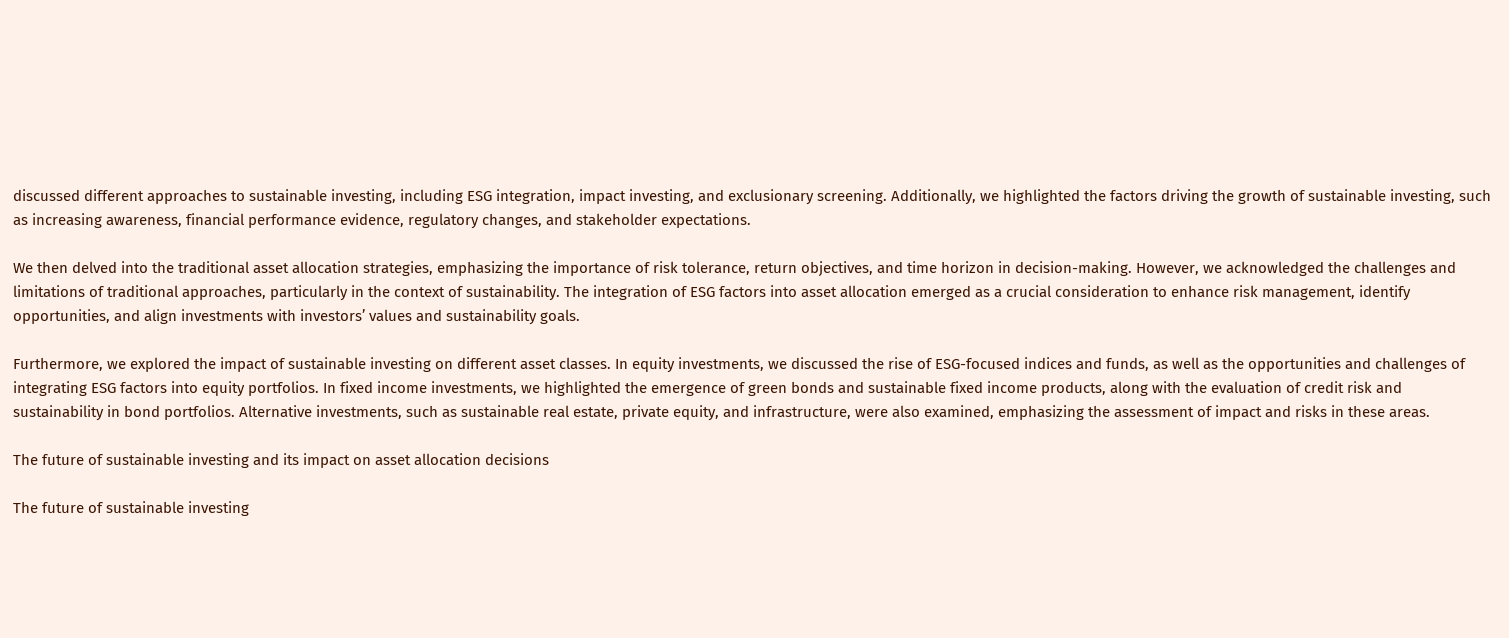discussed different approaches to sustainable investing, including ESG integration, impact investing, and exclusionary screening. Additionally, we highlighted the factors driving the growth of sustainable investing, such as increasing awareness, financial performance evidence, regulatory changes, and stakeholder expectations.

We then delved into the traditional asset allocation strategies, emphasizing the importance of risk tolerance, return objectives, and time horizon in decision-making. However, we acknowledged the challenges and limitations of traditional approaches, particularly in the context of sustainability. The integration of ESG factors into asset allocation emerged as a crucial consideration to enhance risk management, identify opportunities, and align investments with investors’ values and sustainability goals.

Furthermore, we explored the impact of sustainable investing on different asset classes. In equity investments, we discussed the rise of ESG-focused indices and funds, as well as the opportunities and challenges of integrating ESG factors into equity portfolios. In fixed income investments, we highlighted the emergence of green bonds and sustainable fixed income products, along with the evaluation of credit risk and sustainability in bond portfolios. Alternative investments, such as sustainable real estate, private equity, and infrastructure, were also examined, emphasizing the assessment of impact and risks in these areas.

The future of sustainable investing and its impact on asset allocation decisions

The future of sustainable investing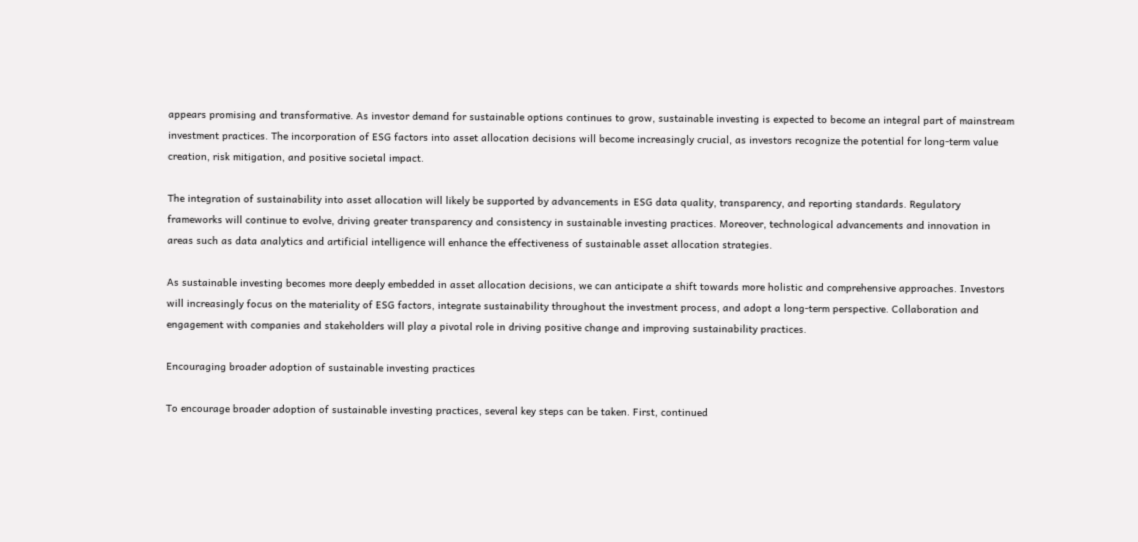appears promising and transformative. As investor demand for sustainable options continues to grow, sustainable investing is expected to become an integral part of mainstream investment practices. The incorporation of ESG factors into asset allocation decisions will become increasingly crucial, as investors recognize the potential for long-term value creation, risk mitigation, and positive societal impact.

The integration of sustainability into asset allocation will likely be supported by advancements in ESG data quality, transparency, and reporting standards. Regulatory frameworks will continue to evolve, driving greater transparency and consistency in sustainable investing practices. Moreover, technological advancements and innovation in areas such as data analytics and artificial intelligence will enhance the effectiveness of sustainable asset allocation strategies.

As sustainable investing becomes more deeply embedded in asset allocation decisions, we can anticipate a shift towards more holistic and comprehensive approaches. Investors will increasingly focus on the materiality of ESG factors, integrate sustainability throughout the investment process, and adopt a long-term perspective. Collaboration and engagement with companies and stakeholders will play a pivotal role in driving positive change and improving sustainability practices.

Encouraging broader adoption of sustainable investing practices

To encourage broader adoption of sustainable investing practices, several key steps can be taken. First, continued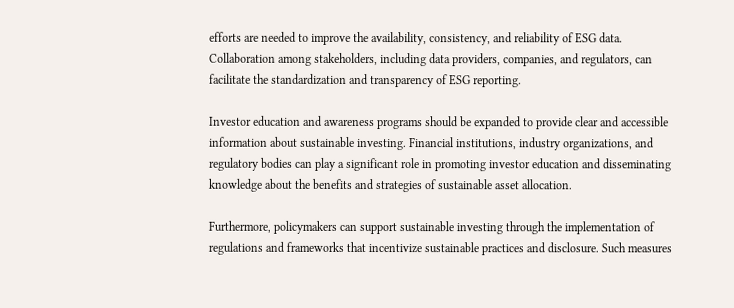efforts are needed to improve the availability, consistency, and reliability of ESG data. Collaboration among stakeholders, including data providers, companies, and regulators, can facilitate the standardization and transparency of ESG reporting.

Investor education and awareness programs should be expanded to provide clear and accessible information about sustainable investing. Financial institutions, industry organizations, and regulatory bodies can play a significant role in promoting investor education and disseminating knowledge about the benefits and strategies of sustainable asset allocation.

Furthermore, policymakers can support sustainable investing through the implementation of regulations and frameworks that incentivize sustainable practices and disclosure. Such measures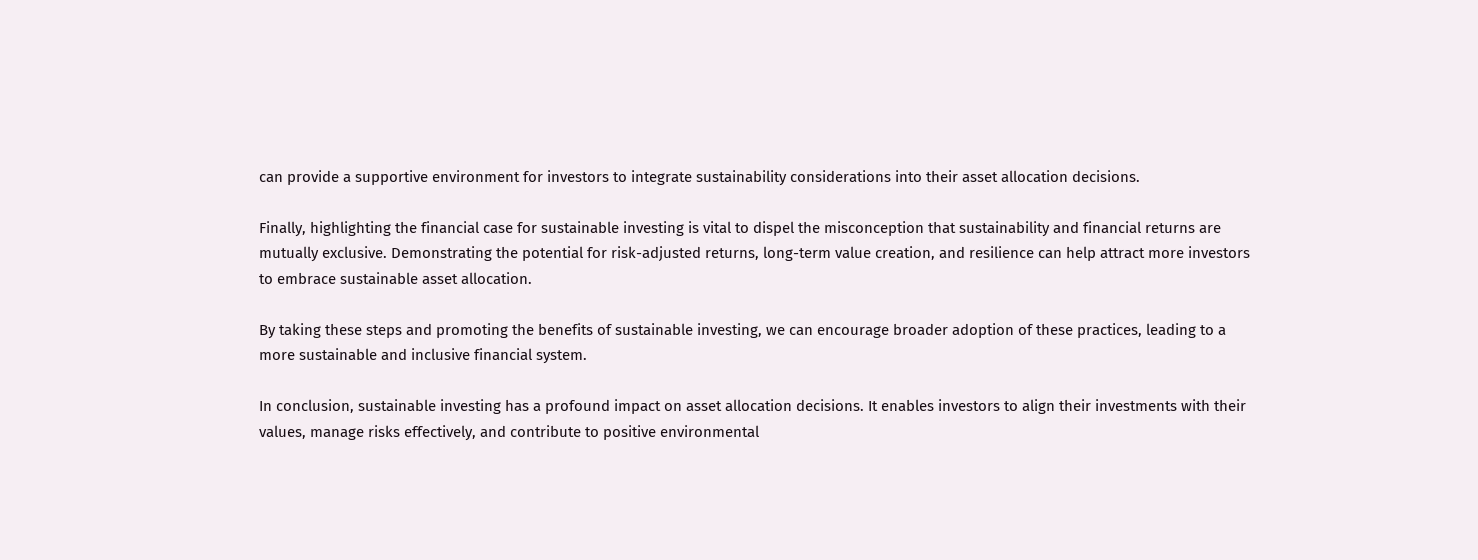can provide a supportive environment for investors to integrate sustainability considerations into their asset allocation decisions.

Finally, highlighting the financial case for sustainable investing is vital to dispel the misconception that sustainability and financial returns are mutually exclusive. Demonstrating the potential for risk-adjusted returns, long-term value creation, and resilience can help attract more investors to embrace sustainable asset allocation.

By taking these steps and promoting the benefits of sustainable investing, we can encourage broader adoption of these practices, leading to a more sustainable and inclusive financial system.

In conclusion, sustainable investing has a profound impact on asset allocation decisions. It enables investors to align their investments with their values, manage risks effectively, and contribute to positive environmental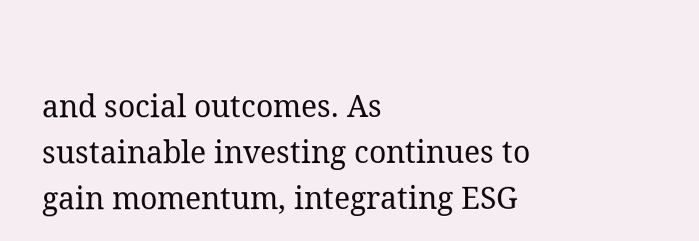and social outcomes. As sustainable investing continues to gain momentum, integrating ESG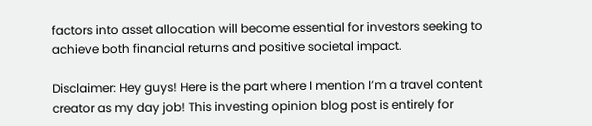factors into asset allocation will become essential for investors seeking to achieve both financial returns and positive societal impact.

Disclaimer: Hey guys! Here is the part where I mention I’m a travel content creator as my day job! This investing opinion blog post is entirely for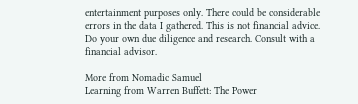entertainment purposes only. There could be considerable errors in the data I gathered. This is not financial advice. Do your own due diligence and research. Consult with a financial advisor.

More from Nomadic Samuel
Learning from Warren Buffett: The Power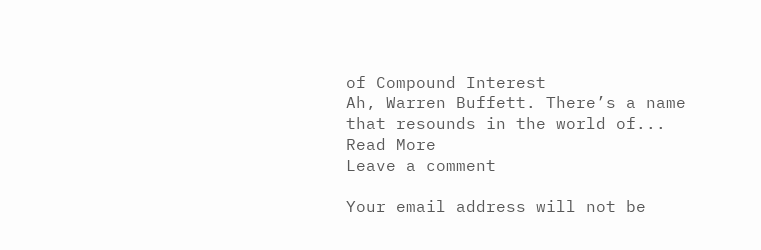of Compound Interest
Ah, Warren Buffett. There’s a name that resounds in the world of...
Read More
Leave a comment

Your email address will not be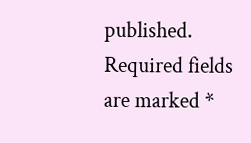published. Required fields are marked *